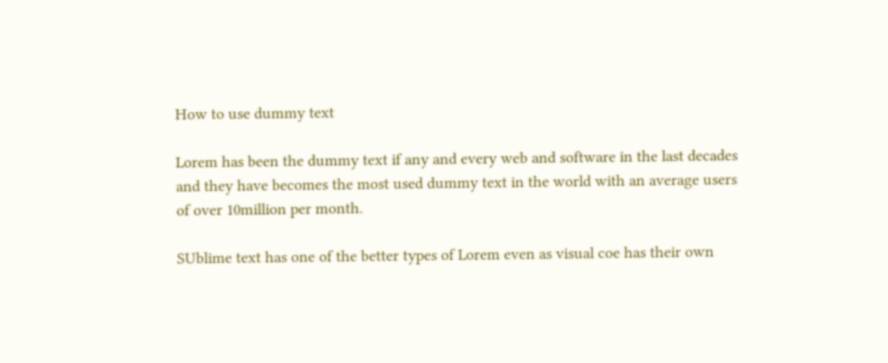How to use dummy text

Lorem has been the dummy text if any and every web and software in the last decades and they have becomes the most used dummy text in the world with an average users of over 10million per month.

SUblime text has one of the better types of Lorem even as visual coe has their own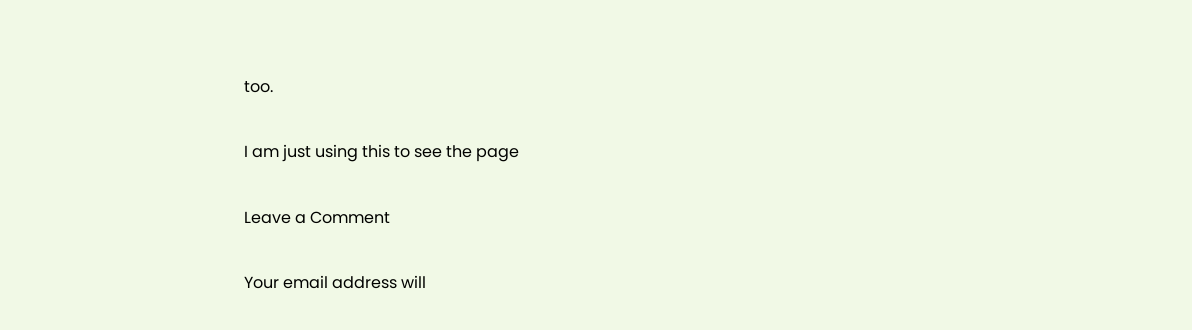too.

I am just using this to see the page

Leave a Comment

Your email address will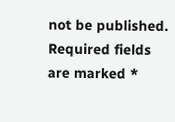not be published. Required fields are marked *